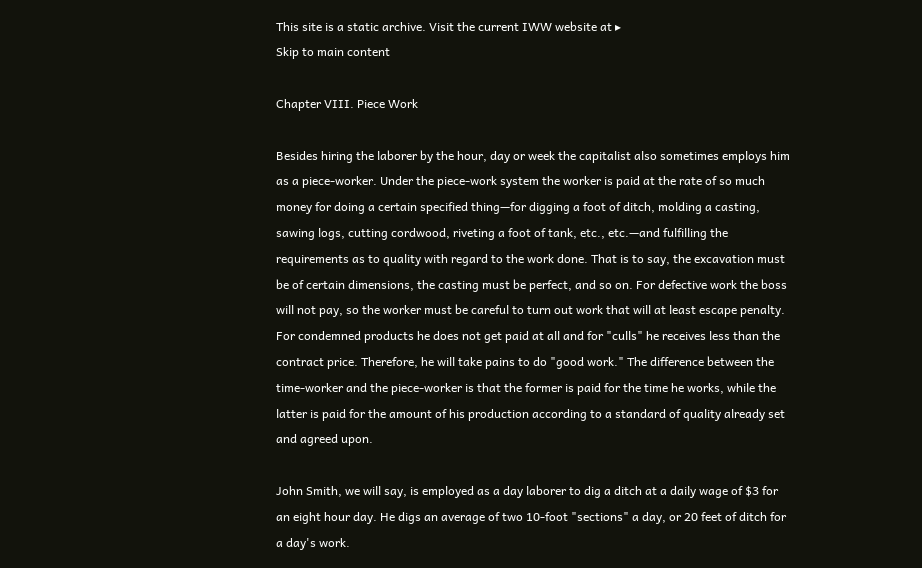This site is a static archive. Visit the current IWW website at ▸
Skip to main content

Chapter VIII. Piece Work

Besides hiring the laborer by the hour, day or week the capitalist also sometimes employs him as a piece-worker. Under the piece-work system the worker is paid at the rate of so much money for doing a certain specified thing—for digging a foot of ditch, molding a casting, sawing logs, cutting cordwood, riveting a foot of tank, etc., etc.—and fulfilling the requirements as to quality with regard to the work done. That is to say, the excavation must be of certain dimensions, the casting must be perfect, and so on. For defective work the boss will not pay, so the worker must be careful to turn out work that will at least escape penalty. For condemned products he does not get paid at all and for "culls" he receives less than the contract price. Therefore, he will take pains to do "good work." The difference between the time-worker and the piece-worker is that the former is paid for the time he works, while the latter is paid for the amount of his production according to a standard of quality already set and agreed upon.

John Smith, we will say, is employed as a day laborer to dig a ditch at a daily wage of $3 for an eight hour day. He digs an average of two 10-foot "sections" a day, or 20 feet of ditch for a day's work.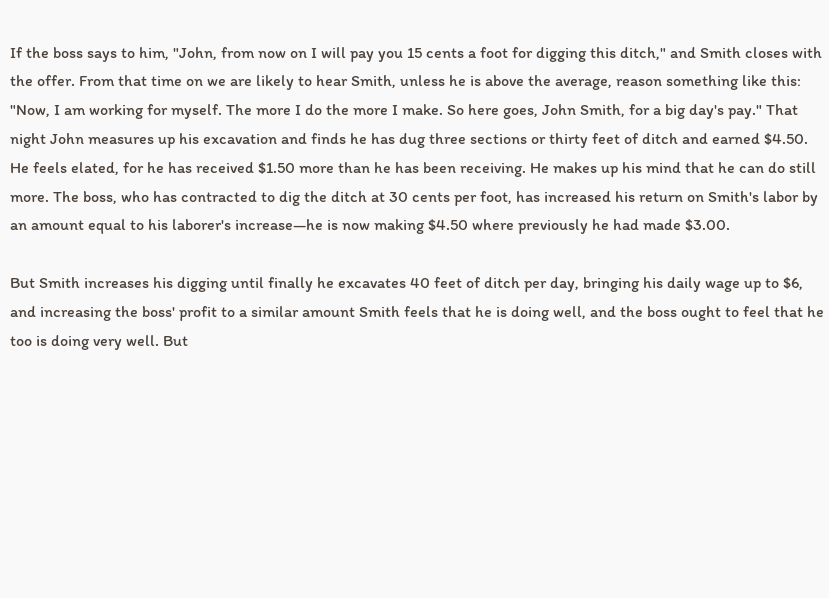If the boss says to him, "John, from now on I will pay you 15 cents a foot for digging this ditch," and Smith closes with the offer. From that time on we are likely to hear Smith, unless he is above the average, reason something like this: "Now, I am working for myself. The more I do the more I make. So here goes, John Smith, for a big day's pay." That night John measures up his excavation and finds he has dug three sections or thirty feet of ditch and earned $4.50. He feels elated, for he has received $1.50 more than he has been receiving. He makes up his mind that he can do still more. The boss, who has contracted to dig the ditch at 30 cents per foot, has increased his return on Smith's labor by an amount equal to his laborer's increase—he is now making $4.50 where previously he had made $3.00.

But Smith increases his digging until finally he excavates 40 feet of ditch per day, bringing his daily wage up to $6, and increasing the boss' profit to a similar amount Smith feels that he is doing well, and the boss ought to feel that he too is doing very well. But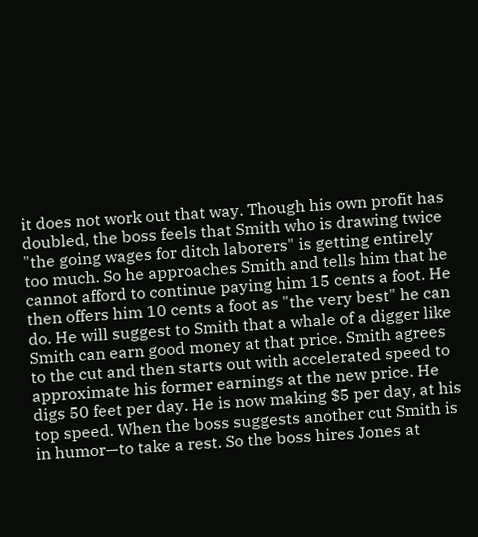it does not work out that way. Though his own profit has doubled, the boss feels that Smith who is drawing twice "the going wages for ditch laborers" is getting entirely too much. So he approaches Smith and tells him that he cannot afford to continue paying him 15 cents a foot. He then offers him 10 cents a foot as "the very best" he can do. He will suggest to Smith that a whale of a digger like Smith can earn good money at that price. Smith agrees to the cut and then starts out with accelerated speed to approximate his former earnings at the new price. He digs 50 feet per day. He is now making $5 per day, at his top speed. When the boss suggests another cut Smith is in humor—to take a rest. So the boss hires Jones at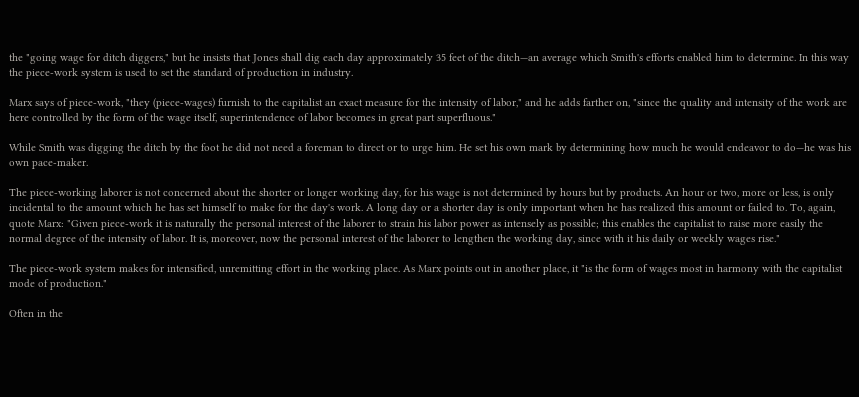the "going wage for ditch diggers," but he insists that Jones shall dig each day approximately 35 feet of the ditch—an average which Smith's efforts enabled him to determine. In this way the piece-work system is used to set the standard of production in industry.

Marx says of piece-work, "they (piece-wages) furnish to the capitalist an exact measure for the intensity of labor," and he adds farther on, "since the quality and intensity of the work are here controlled by the form of the wage itself, superintendence of labor becomes in great part superfluous."

While Smith was digging the ditch by the foot he did not need a foreman to direct or to urge him. He set his own mark by determining how much he would endeavor to do—he was his own pace-maker.

The piece-working laborer is not concerned about the shorter or longer working day, for his wage is not determined by hours but by products. An hour or two, more or less, is only incidental to the amount which he has set himself to make for the day's work. A long day or a shorter day is only important when he has realized this amount or failed to. To, again, quote Marx: "Given piece-work it is naturally the personal interest of the laborer to strain his labor power as intensely as possible; this enables the capitalist to raise more easily the normal degree of the intensity of labor. It is, moreover, now the personal interest of the laborer to lengthen the working day, since with it his daily or weekly wages rise."

The piece-work system makes for intensified, unremitting effort in the working place. As Marx points out in another place, it "is the form of wages most in harmony with the capitalist mode of production."

Often in the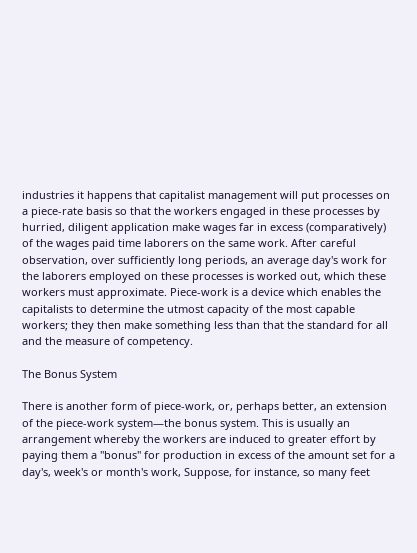industries it happens that capitalist management will put processes on a piece-rate basis so that the workers engaged in these processes by hurried, diligent application make wages far in excess (comparatively) of the wages paid time laborers on the same work. After careful observation, over sufficiently long periods, an average day's work for the laborers employed on these processes is worked out, which these workers must approximate. Piece-work is a device which enables the capitalists to determine the utmost capacity of the most capable workers; they then make something less than that the standard for all and the measure of competency.

The Bonus System

There is another form of piece-work, or, perhaps better, an extension of the piece-work system—the bonus system. This is usually an arrangement whereby the workers are induced to greater effort by paying them a "bonus" for production in excess of the amount set for a day's, week's or month's work, Suppose, for instance, so many feet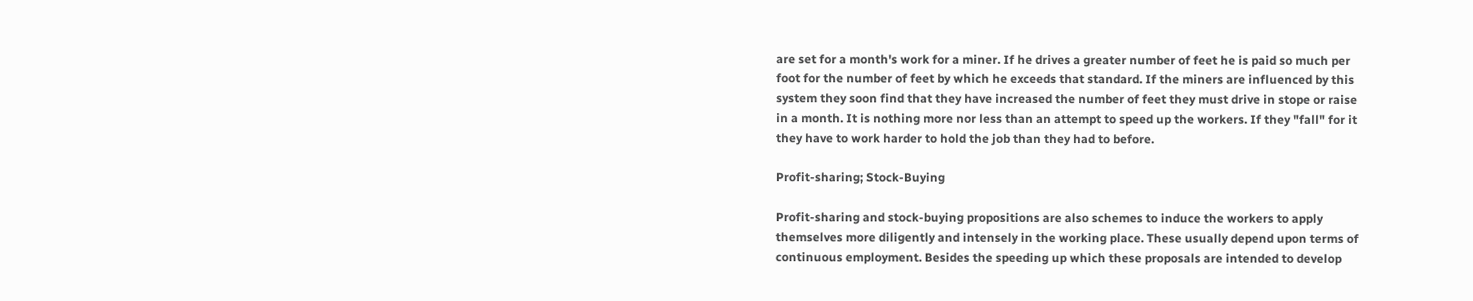are set for a month's work for a miner. If he drives a greater number of feet he is paid so much per foot for the number of feet by which he exceeds that standard. If the miners are influenced by this system they soon find that they have increased the number of feet they must drive in stope or raise in a month. It is nothing more nor less than an attempt to speed up the workers. If they "fall" for it they have to work harder to hold the job than they had to before.

Profit-sharing; Stock-Buying

Profit-sharing and stock-buying propositions are also schemes to induce the workers to apply themselves more diligently and intensely in the working place. These usually depend upon terms of continuous employment. Besides the speeding up which these proposals are intended to develop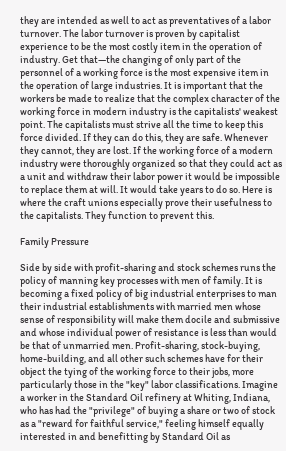they are intended as well to act as preventatives of a labor turnover. The labor turnover is proven by capitalist experience to be the most costly item in the operation of industry. Get that—the changing of only part of the personnel of a working force is the most expensive item in the operation of large industries. It is important that the workers be made to realize that the complex character of the working force in modern industry is the capitalists' weakest point. The capitalists must strive all the time to keep this force divided. If they can do this, they are safe. Whenever they cannot, they are lost. If the working force of a modern industry were thoroughly organized so that they could act as a unit and withdraw their labor power it would be impossible to replace them at will. It would take years to do so. Here is where the craft unions especially prove their usefulness to the capitalists. They function to prevent this.

Family Pressure

Side by side with profit-sharing and stock schemes runs the policy of manning key processes with men of family. It is becoming a fixed policy of big industrial enterprises to man their industrial establishments with married men whose sense of responsibility will make them docile and submissive and whose individual power of resistance is less than would be that of unmarried men. Profit-sharing, stock-buying, home-building, and all other such schemes have for their object the tying of the working force to their jobs, more particularly those in the "key" labor classifications. Imagine a worker in the Standard Oil refinery at Whiting, Indiana, who has had the "privilege" of buying a share or two of stock as a "reward for faithful service," feeling himself equally interested in and benefitting by Standard Oil as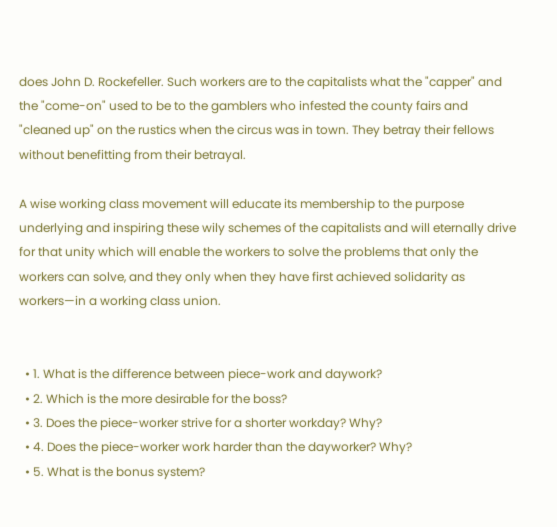does John D. Rockefeller. Such workers are to the capitalists what the "capper" and the "come-on" used to be to the gamblers who infested the county fairs and "cleaned up" on the rustics when the circus was in town. They betray their fellows without benefitting from their betrayal.

A wise working class movement will educate its membership to the purpose underlying and inspiring these wily schemes of the capitalists and will eternally drive for that unity which will enable the workers to solve the problems that only the workers can solve, and they only when they have first achieved solidarity as workers—in a working class union.


  • 1. What is the difference between piece-work and daywork?
  • 2. Which is the more desirable for the boss?
  • 3. Does the piece-worker strive for a shorter workday? Why?
  • 4. Does the piece-worker work harder than the dayworker? Why?
  • 5. What is the bonus system?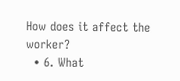How does it affect the worker?
  • 6. What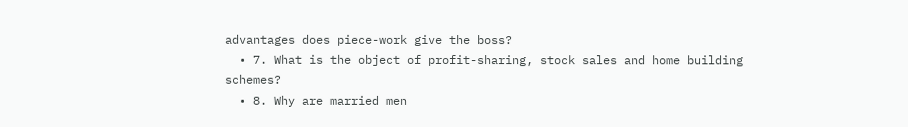advantages does piece-work give the boss?
  • 7. What is the object of profit-sharing, stock sales and home building schemes?
  • 8. Why are married men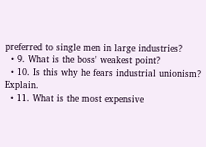preferred to single men in large industries?
  • 9. What is the boss' weakest point?
  • 10. Is this why he fears industrial unionism? Explain.
  • 11. What is the most expensive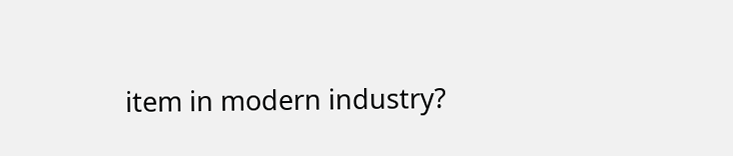item in modern industry?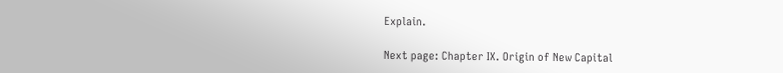Explain.

Next page: Chapter IX. Origin of New Capital